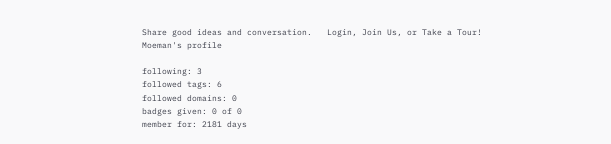Share good ideas and conversation.   Login, Join Us, or Take a Tour!
Moeman's profile

following: 3
followed tags: 6
followed domains: 0
badges given: 0 of 0
member for: 2181 days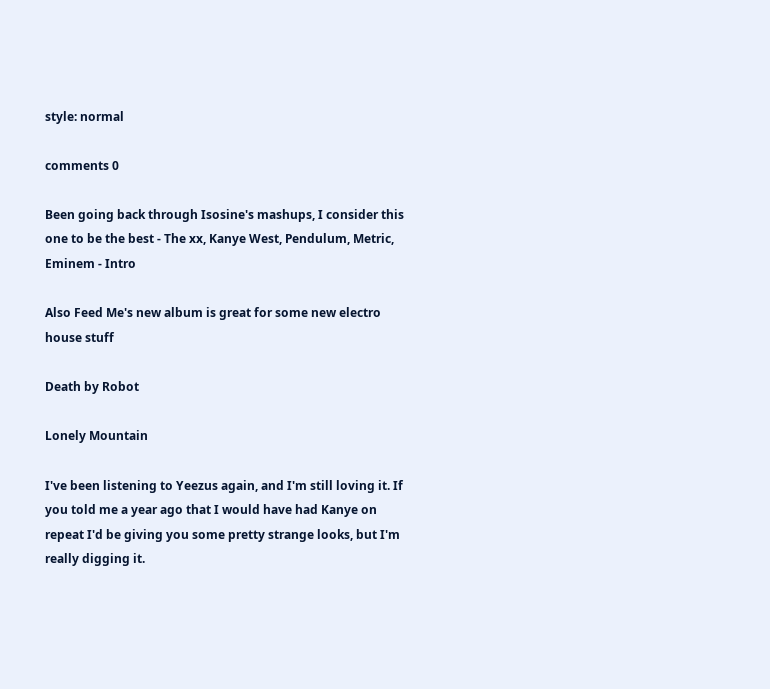style: normal

comments 0

Been going back through Isosine's mashups, I consider this one to be the best - The xx, Kanye West, Pendulum, Metric, Eminem - Intro

Also Feed Me's new album is great for some new electro house stuff

Death by Robot

Lonely Mountain

I've been listening to Yeezus again, and I'm still loving it. If you told me a year ago that I would have had Kanye on repeat I'd be giving you some pretty strange looks, but I'm really digging it.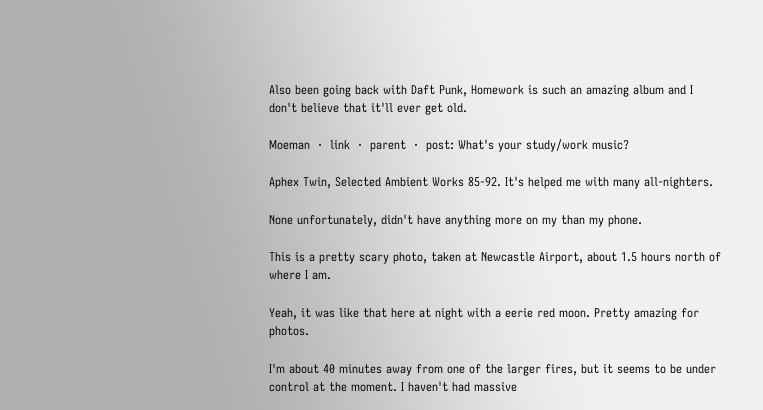Also been going back with Daft Punk, Homework is such an amazing album and I don't believe that it'll ever get old.

Moeman  ·  link  ·  parent  ·  post: What's your study/work music?

Aphex Twin, Selected Ambient Works 85-92. It's helped me with many all-nighters.

None unfortunately, didn't have anything more on my than my phone.

This is a pretty scary photo, taken at Newcastle Airport, about 1.5 hours north of where I am.

Yeah, it was like that here at night with a eerie red moon. Pretty amazing for photos.

I'm about 40 minutes away from one of the larger fires, but it seems to be under control at the moment. I haven't had massive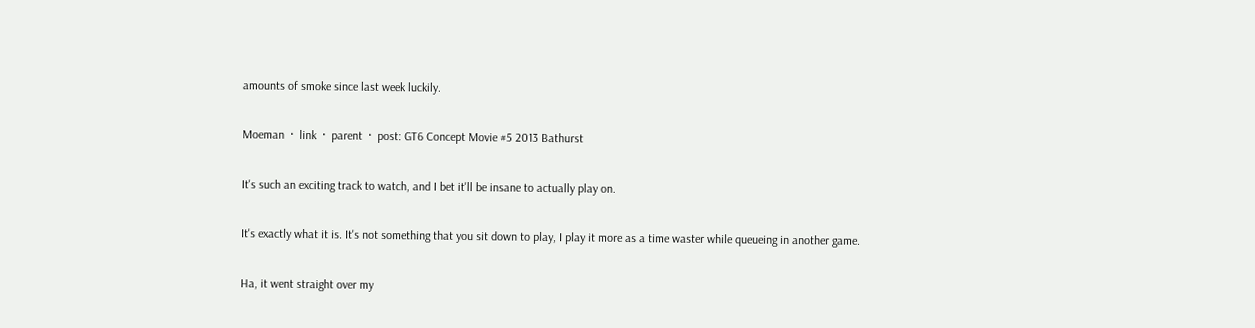amounts of smoke since last week luckily.

Moeman  ·  link  ·  parent  ·  post: GT6 Concept Movie #5 2013 Bathurst

It's such an exciting track to watch, and I bet it'll be insane to actually play on.

It's exactly what it is. It's not something that you sit down to play, I play it more as a time waster while queueing in another game.

Ha, it went straight over my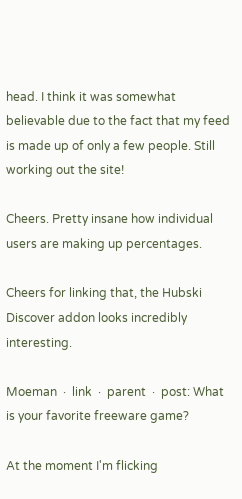head. I think it was somewhat believable due to the fact that my feed is made up of only a few people. Still working out the site!

Cheers. Pretty insane how individual users are making up percentages.

Cheers for linking that, the Hubski Discover addon looks incredibly interesting.

Moeman  ·  link  ·  parent  ·  post: What is your favorite freeware game?

At the moment I'm flicking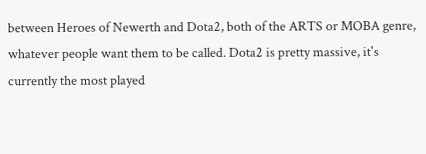between Heroes of Newerth and Dota2, both of the ARTS or MOBA genre, whatever people want them to be called. Dota2 is pretty massive, it's currently the most played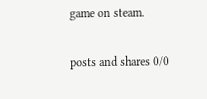game on steam.

posts and shares 0/0